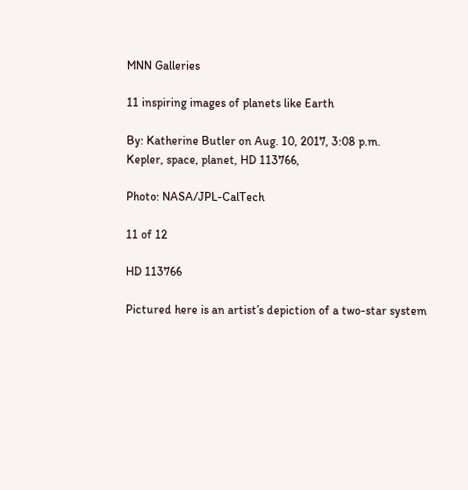MNN Galleries

11 inspiring images of planets like Earth

By: Katherine Butler on Aug. 10, 2017, 3:08 p.m.
Kepler, space, planet, HD 113766,

Photo: NASA/JPL-CalTech

11 of 12

HD 113766

Pictured here is an artist’s depiction of a two-star system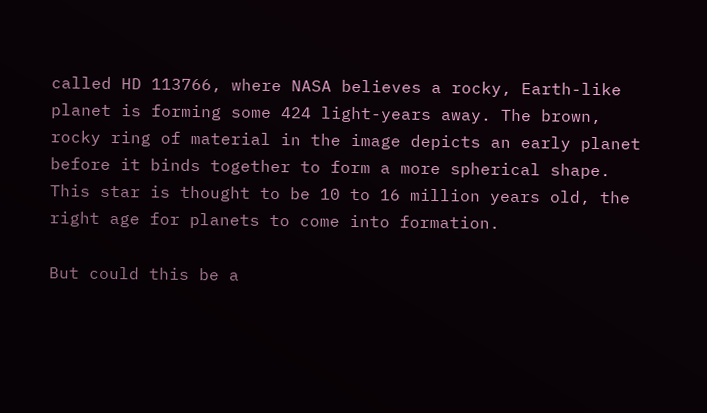called HD 113766, where NASA believes a rocky, Earth-like planet is forming some 424 light-years away. The brown, rocky ring of material in the image depicts an early planet before it binds together to form a more spherical shape. This star is thought to be 10 to 16 million years old, the right age for planets to come into formation.

But could this be a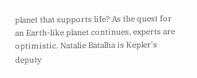planet that supports life? As the quest for an Earth-like planet continues, experts are optimistic. Natalie Batalha is Kepler's deputy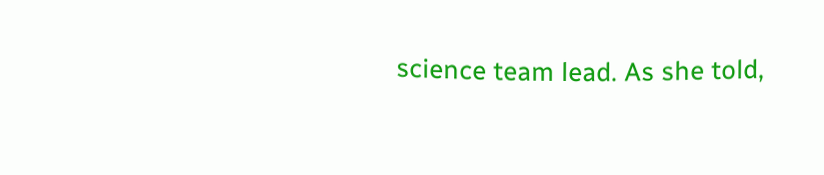science team lead. As she told,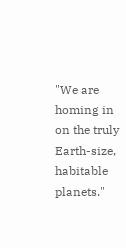"We are homing in on the truly Earth-size, habitable planets."